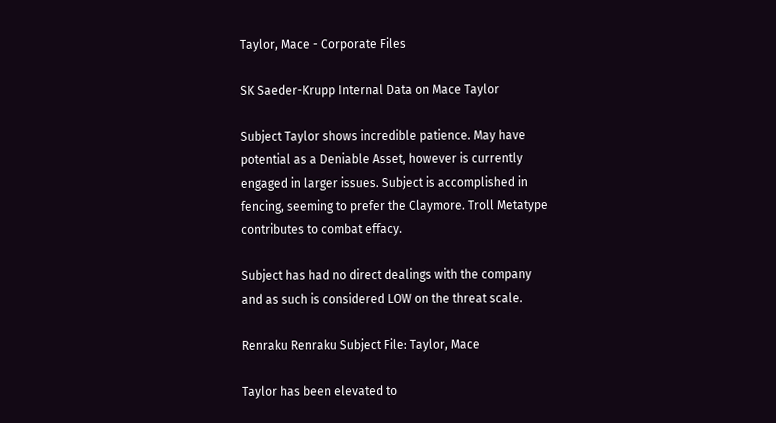Taylor, Mace - Corporate Files

SK Saeder-Krupp Internal Data on Mace Taylor

Subject Taylor shows incredible patience. May have potential as a Deniable Asset, however is currently engaged in larger issues. Subject is accomplished in fencing, seeming to prefer the Claymore. Troll Metatype contributes to combat effacy.

Subject has had no direct dealings with the company and as such is considered LOW on the threat scale.

Renraku Renraku Subject File: Taylor, Mace

Taylor has been elevated to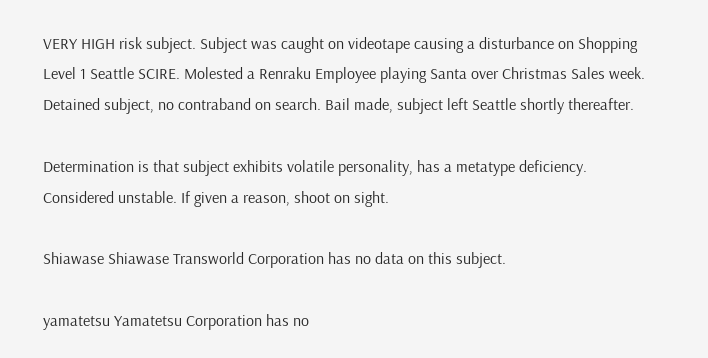VERY HIGH risk subject. Subject was caught on videotape causing a disturbance on Shopping Level 1 Seattle SCIRE. Molested a Renraku Employee playing Santa over Christmas Sales week. Detained subject, no contraband on search. Bail made, subject left Seattle shortly thereafter.

Determination is that subject exhibits volatile personality, has a metatype deficiency. Considered unstable. If given a reason, shoot on sight.

Shiawase Shiawase Transworld Corporation has no data on this subject.

yamatetsu Yamatetsu Corporation has no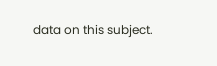data on this subject.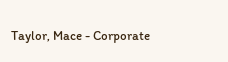Taylor, Mace - Corporate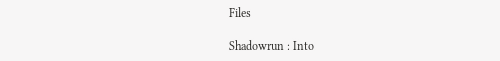Files

Shadowrun : Into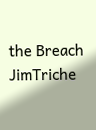the Breach JimTriche